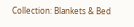Collection: Blankets & Bed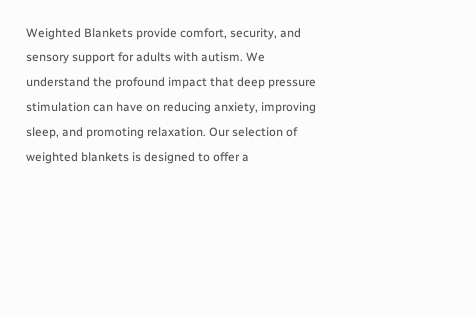Weighted Blankets provide comfort, security, and sensory support for adults with autism. We understand the profound impact that deep pressure stimulation can have on reducing anxiety, improving sleep, and promoting relaxation. Our selection of weighted blankets is designed to offer a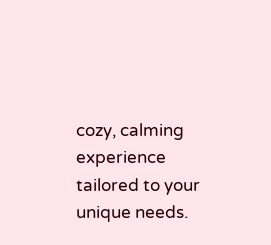cozy, calming experience tailored to your unique needs.